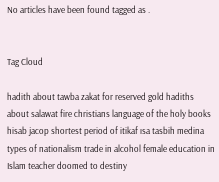No articles have been found tagged as .


Tag Cloud

hadith about tawba zakat for reserved gold hadiths about salawat fire christians language of the holy books hisab jacop shortest period of itikaf ısa tasbih medina types of nationalism trade in alcohol female education in Islam teacher doomed to destiny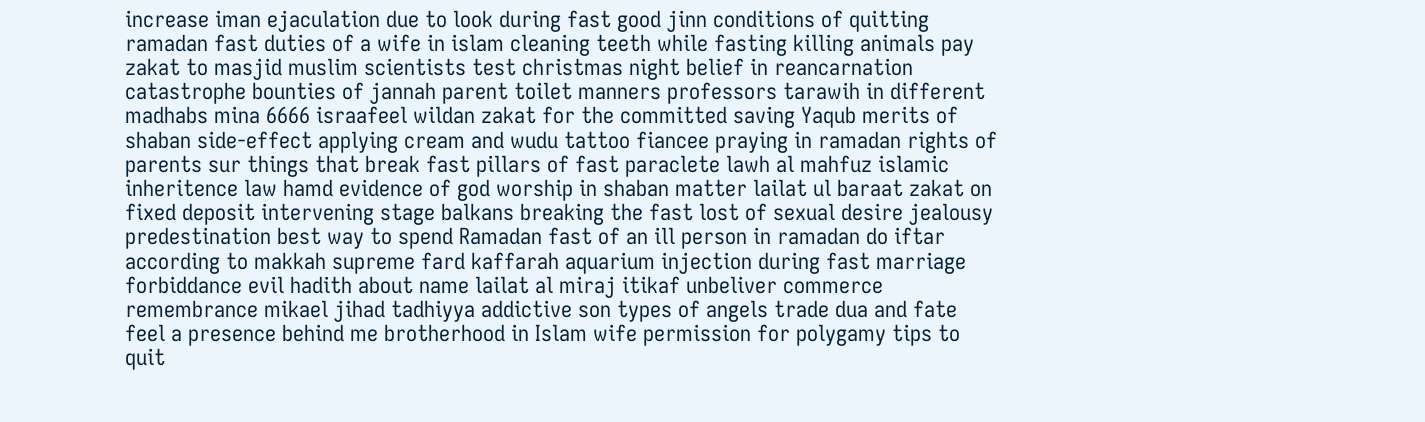increase iman ejaculation due to look during fast good jinn conditions of quitting ramadan fast duties of a wife in islam cleaning teeth while fasting killing animals pay zakat to masjid muslim scientists test christmas night belief in reancarnation catastrophe bounties of jannah parent toilet manners professors tarawih in different madhabs mina 6666 israafeel wildan zakat for the committed saving Yaqub merits of shaban side-effect applying cream and wudu tattoo fiancee praying in ramadan rights of parents sur things that break fast pillars of fast paraclete lawh al mahfuz islamic inheritence law hamd evidence of god worship in shaban matter lailat ul baraat zakat on fixed deposit intervening stage balkans breaking the fast lost of sexual desire jealousy predestination best way to spend Ramadan fast of an ill person in ramadan do iftar according to makkah supreme fard kaffarah aquarium injection during fast marriage forbiddance evil hadith about name lailat al miraj itikaf unbeliver commerce remembrance mikael jihad tadhiyya addictive son types of angels trade dua and fate feel a presence behind me brotherhood in Islam wife permission for polygamy tips to quit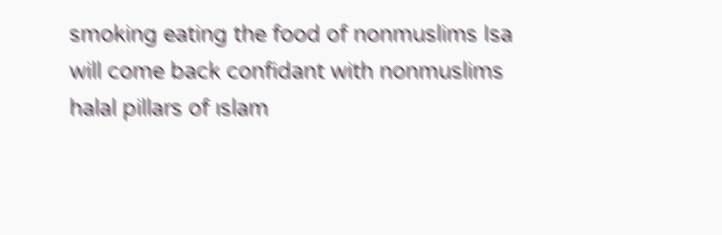smoking eating the food of nonmuslims Isa will come back confidant with nonmuslims halal pillars of ıslam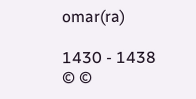omar(ra)

1430 - 1438 © ©